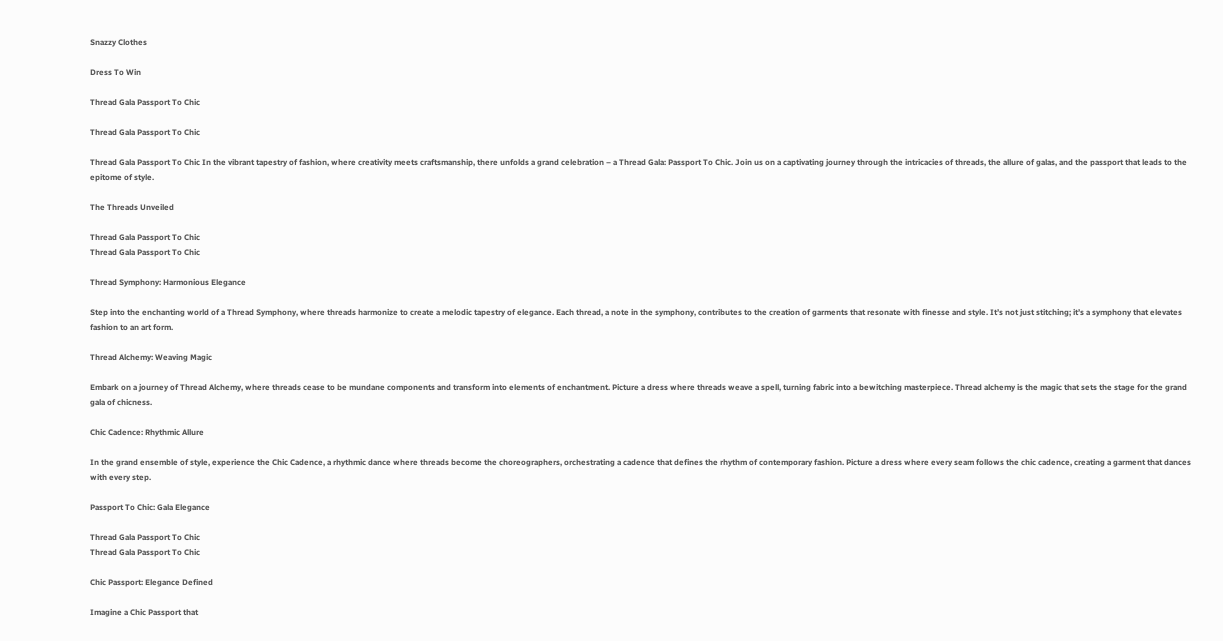Snazzy Clothes

Dress To Win

Thread Gala Passport To Chic

Thread Gala Passport To Chic

Thread Gala Passport To Chic In the vibrant tapestry of fashion, where creativity meets craftsmanship, there unfolds a grand celebration – a Thread Gala: Passport To Chic. Join us on a captivating journey through the intricacies of threads, the allure of galas, and the passport that leads to the epitome of style.

The Threads Unveiled

Thread Gala Passport To Chic
Thread Gala Passport To Chic

Thread Symphony: Harmonious Elegance

Step into the enchanting world of a Thread Symphony, where threads harmonize to create a melodic tapestry of elegance. Each thread, a note in the symphony, contributes to the creation of garments that resonate with finesse and style. It’s not just stitching; it’s a symphony that elevates fashion to an art form.

Thread Alchemy: Weaving Magic

Embark on a journey of Thread Alchemy, where threads cease to be mundane components and transform into elements of enchantment. Picture a dress where threads weave a spell, turning fabric into a bewitching masterpiece. Thread alchemy is the magic that sets the stage for the grand gala of chicness.

Chic Cadence: Rhythmic Allure

In the grand ensemble of style, experience the Chic Cadence, a rhythmic dance where threads become the choreographers, orchestrating a cadence that defines the rhythm of contemporary fashion. Picture a dress where every seam follows the chic cadence, creating a garment that dances with every step.

Passport To Chic: Gala Elegance

Thread Gala Passport To Chic
Thread Gala Passport To Chic

Chic Passport: Elegance Defined

Imagine a Chic Passport that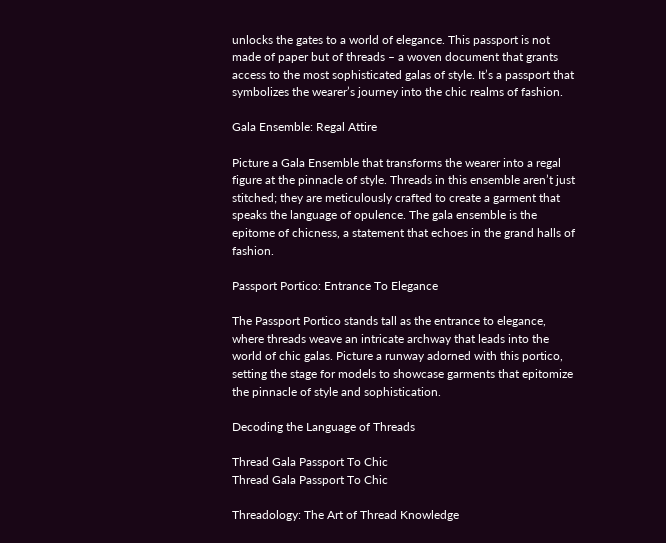unlocks the gates to a world of elegance. This passport is not made of paper but of threads – a woven document that grants access to the most sophisticated galas of style. It’s a passport that symbolizes the wearer’s journey into the chic realms of fashion.

Gala Ensemble: Regal Attire

Picture a Gala Ensemble that transforms the wearer into a regal figure at the pinnacle of style. Threads in this ensemble aren’t just stitched; they are meticulously crafted to create a garment that speaks the language of opulence. The gala ensemble is the epitome of chicness, a statement that echoes in the grand halls of fashion.

Passport Portico: Entrance To Elegance

The Passport Portico stands tall as the entrance to elegance, where threads weave an intricate archway that leads into the world of chic galas. Picture a runway adorned with this portico, setting the stage for models to showcase garments that epitomize the pinnacle of style and sophistication.

Decoding the Language of Threads

Thread Gala Passport To Chic
Thread Gala Passport To Chic

Threadology: The Art of Thread Knowledge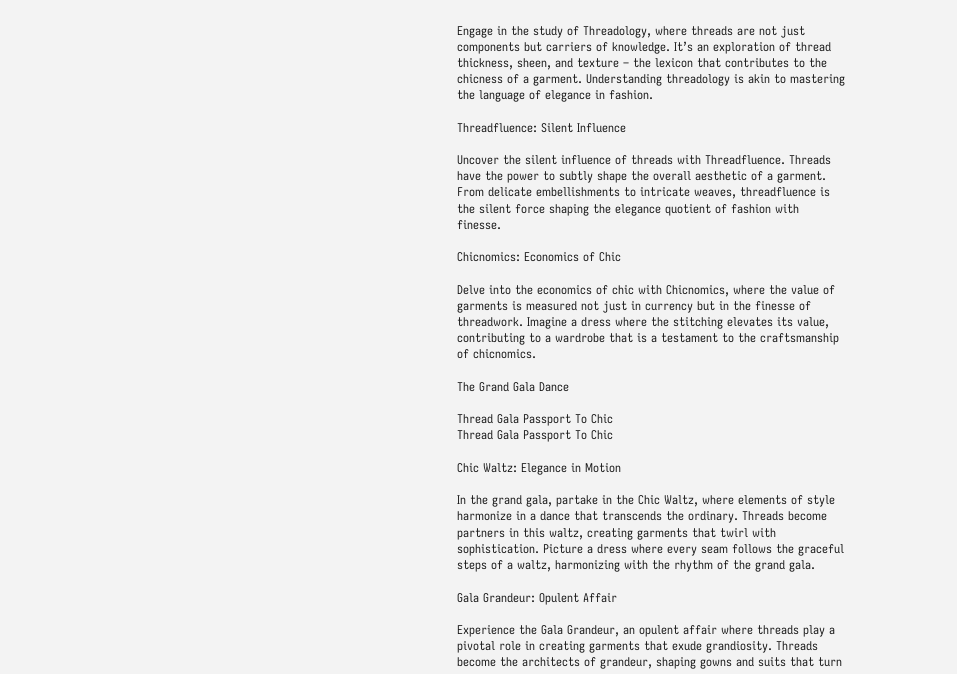Engage in the study of Threadology, where threads are not just components but carriers of knowledge. It’s an exploration of thread thickness, sheen, and texture – the lexicon that contributes to the chicness of a garment. Understanding threadology is akin to mastering the language of elegance in fashion.

Threadfluence: Silent Influence

Uncover the silent influence of threads with Threadfluence. Threads have the power to subtly shape the overall aesthetic of a garment. From delicate embellishments to intricate weaves, threadfluence is the silent force shaping the elegance quotient of fashion with finesse.

Chicnomics: Economics of Chic

Delve into the economics of chic with Chicnomics, where the value of garments is measured not just in currency but in the finesse of threadwork. Imagine a dress where the stitching elevates its value, contributing to a wardrobe that is a testament to the craftsmanship of chicnomics.

The Grand Gala Dance

Thread Gala Passport To Chic
Thread Gala Passport To Chic

Chic Waltz: Elegance in Motion

In the grand gala, partake in the Chic Waltz, where elements of style harmonize in a dance that transcends the ordinary. Threads become partners in this waltz, creating garments that twirl with sophistication. Picture a dress where every seam follows the graceful steps of a waltz, harmonizing with the rhythm of the grand gala.

Gala Grandeur: Opulent Affair

Experience the Gala Grandeur, an opulent affair where threads play a pivotal role in creating garments that exude grandiosity. Threads become the architects of grandeur, shaping gowns and suits that turn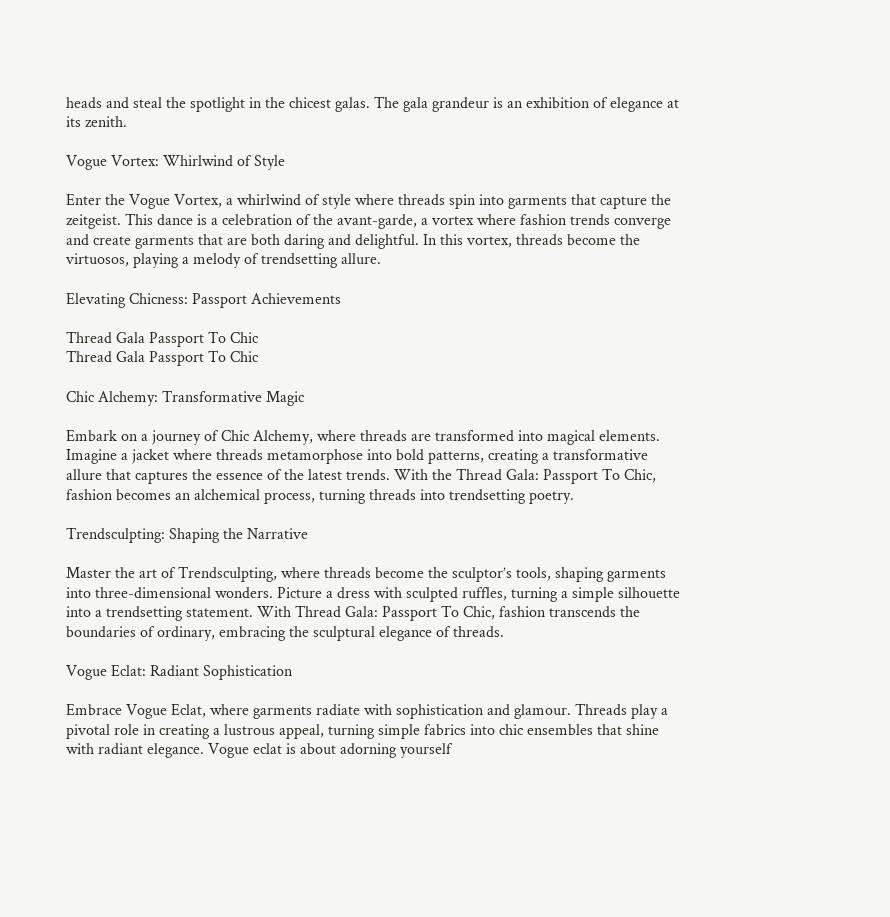heads and steal the spotlight in the chicest galas. The gala grandeur is an exhibition of elegance at its zenith.

Vogue Vortex: Whirlwind of Style

Enter the Vogue Vortex, a whirlwind of style where threads spin into garments that capture the zeitgeist. This dance is a celebration of the avant-garde, a vortex where fashion trends converge and create garments that are both daring and delightful. In this vortex, threads become the virtuosos, playing a melody of trendsetting allure.

Elevating Chicness: Passport Achievements

Thread Gala Passport To Chic
Thread Gala Passport To Chic

Chic Alchemy: Transformative Magic

Embark on a journey of Chic Alchemy, where threads are transformed into magical elements. Imagine a jacket where threads metamorphose into bold patterns, creating a transformative allure that captures the essence of the latest trends. With the Thread Gala: Passport To Chic, fashion becomes an alchemical process, turning threads into trendsetting poetry.

Trendsculpting: Shaping the Narrative

Master the art of Trendsculpting, where threads become the sculptor’s tools, shaping garments into three-dimensional wonders. Picture a dress with sculpted ruffles, turning a simple silhouette into a trendsetting statement. With Thread Gala: Passport To Chic, fashion transcends the boundaries of ordinary, embracing the sculptural elegance of threads.

Vogue Eclat: Radiant Sophistication

Embrace Vogue Eclat, where garments radiate with sophistication and glamour. Threads play a pivotal role in creating a lustrous appeal, turning simple fabrics into chic ensembles that shine with radiant elegance. Vogue eclat is about adorning yourself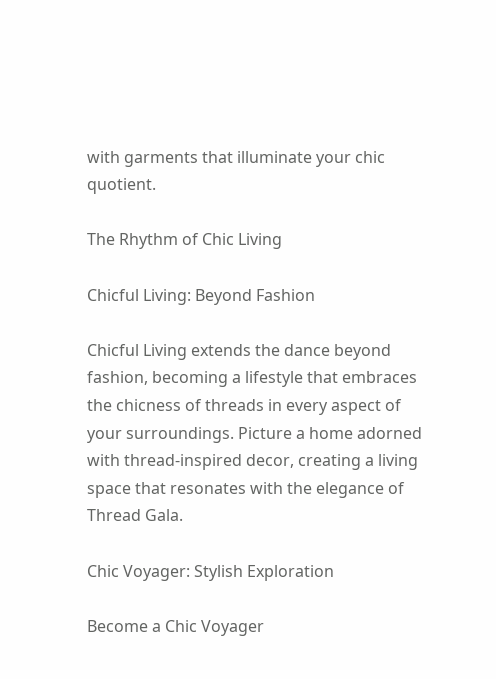with garments that illuminate your chic quotient.

The Rhythm of Chic Living

Chicful Living: Beyond Fashion

Chicful Living extends the dance beyond fashion, becoming a lifestyle that embraces the chicness of threads in every aspect of your surroundings. Picture a home adorned with thread-inspired decor, creating a living space that resonates with the elegance of Thread Gala.

Chic Voyager: Stylish Exploration

Become a Chic Voyager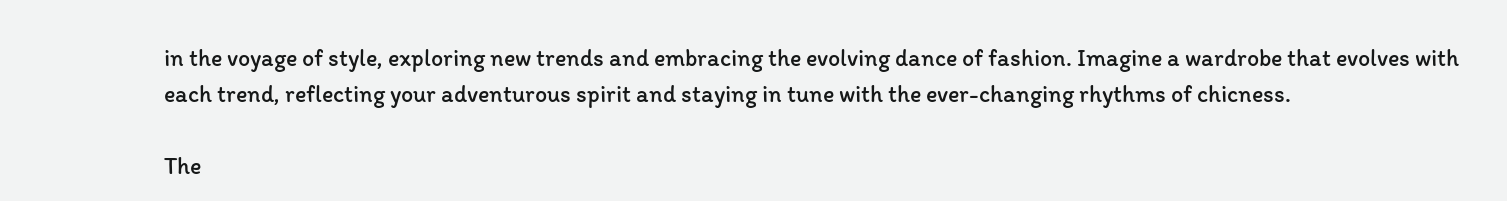in the voyage of style, exploring new trends and embracing the evolving dance of fashion. Imagine a wardrobe that evolves with each trend, reflecting your adventurous spirit and staying in tune with the ever-changing rhythms of chicness.

The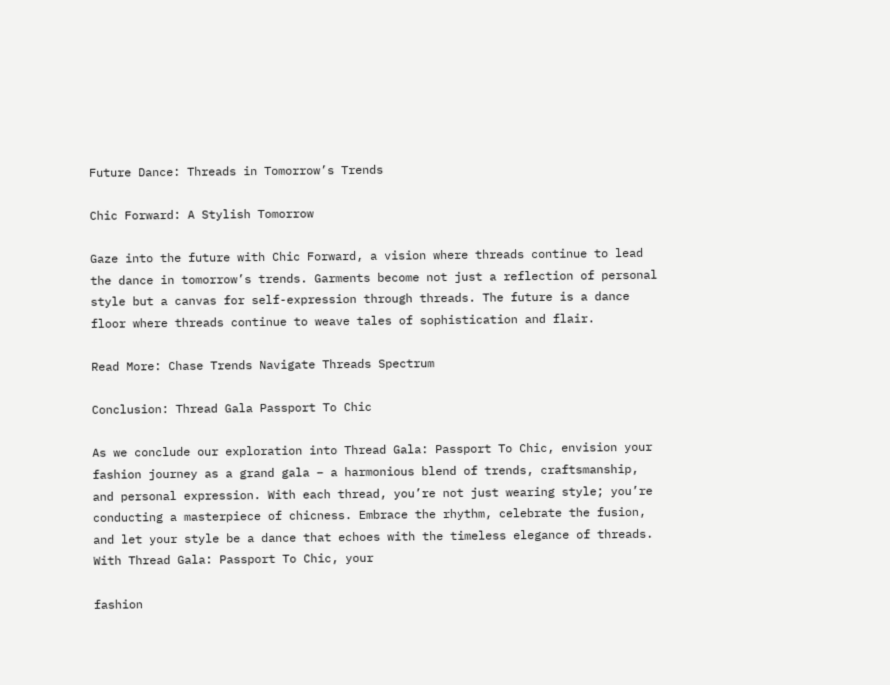Future Dance: Threads in Tomorrow’s Trends

Chic Forward: A Stylish Tomorrow

Gaze into the future with Chic Forward, a vision where threads continue to lead the dance in tomorrow’s trends. Garments become not just a reflection of personal style but a canvas for self-expression through threads. The future is a dance floor where threads continue to weave tales of sophistication and flair.

Read More: Chase Trends Navigate Threads Spectrum

Conclusion: Thread Gala Passport To Chic

As we conclude our exploration into Thread Gala: Passport To Chic, envision your fashion journey as a grand gala – a harmonious blend of trends, craftsmanship, and personal expression. With each thread, you’re not just wearing style; you’re conducting a masterpiece of chicness. Embrace the rhythm, celebrate the fusion, and let your style be a dance that echoes with the timeless elegance of threads. With Thread Gala: Passport To Chic, your

fashion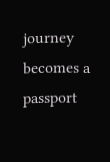journey becomes a passport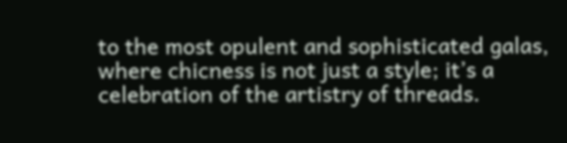to the most opulent and sophisticated galas, where chicness is not just a style; it’s a celebration of the artistry of threads.